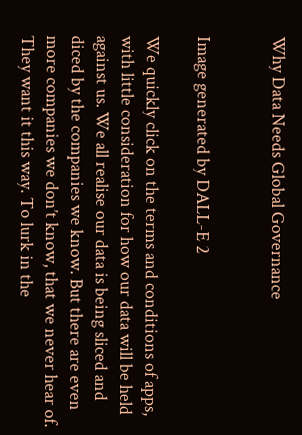Why Data Needs Global Governance


Image generated by DALL-E 2

We quickly click on the terms and conditions of apps, with little consideration for how our data will be held against us. We all realise our data is being sliced and diced by the companies we know. But there are even more companies we don’t know, that we never hear of. They want it this way. To lurk in the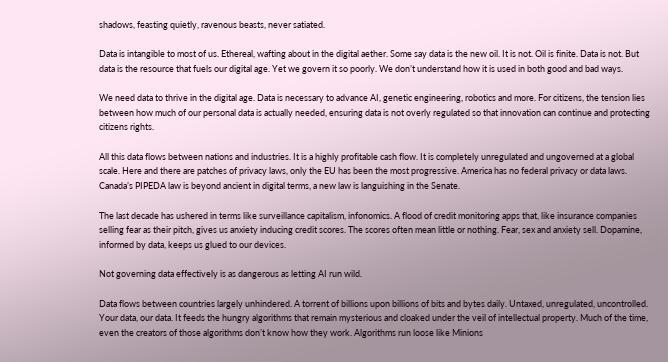shadows, feasting quietly, ravenous beasts, never satiated.

Data is intangible to most of us. Ethereal, wafting about in the digital aether. Some say data is the new oil. It is not. Oil is finite. Data is not. But data is the resource that fuels our digital age. Yet we govern it so poorly. We don’t understand how it is used in both good and bad ways.

We need data to thrive in the digital age. Data is necessary to advance AI, genetic engineering, robotics and more. For citizens, the tension lies between how much of our personal data is actually needed, ensuring data is not overly regulated so that innovation can continue and protecting citizens rights.

All this data flows between nations and industries. It is a highly profitable cash flow. It is completely unregulated and ungoverned at a global scale. Here and there are patches of privacy laws, only the EU has been the most progressive. America has no federal privacy or data laws. Canada’s PIPEDA law is beyond ancient in digital terms, a new law is languishing in the Senate.

The last decade has ushered in terms like surveillance capitalism, infonomics. A flood of credit monitoring apps that, like insurance companies selling fear as their pitch, gives us anxiety inducing credit scores. The scores often mean little or nothing. Fear, sex and anxiety sell. Dopamine, informed by data, keeps us glued to our devices.

Not governing data effectively is as dangerous as letting AI run wild.

Data flows between countries largely unhindered. A torrent of billions upon billions of bits and bytes daily. Untaxed, unregulated, uncontrolled. Your data, our data. It feeds the hungry algorithms that remain mysterious and cloaked under the veil of intellectual property. Much of the time, even the creators of those algorithms don’t know how they work. Algorithms run loose like Minions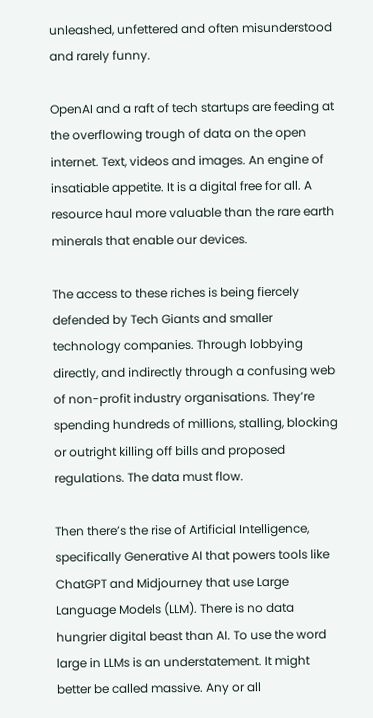unleashed, unfettered and often misunderstood and rarely funny.

OpenAI and a raft of tech startups are feeding at the overflowing trough of data on the open internet. Text, videos and images. An engine of insatiable appetite. It is a digital free for all. A resource haul more valuable than the rare earth minerals that enable our devices.

The access to these riches is being fiercely defended by Tech Giants and smaller technology companies. Through lobbying directly, and indirectly through a confusing web of non-profit industry organisations. They’re spending hundreds of millions, stalling, blocking or outright killing off bills and proposed regulations. The data must flow.

Then there’s the rise of Artificial Intelligence, specifically Generative AI that powers tools like ChatGPT and Midjourney that use Large Language Models (LLM). There is no data hungrier digital beast than AI. To use the word large in LLMs is an understatement. It might better be called massive. Any or all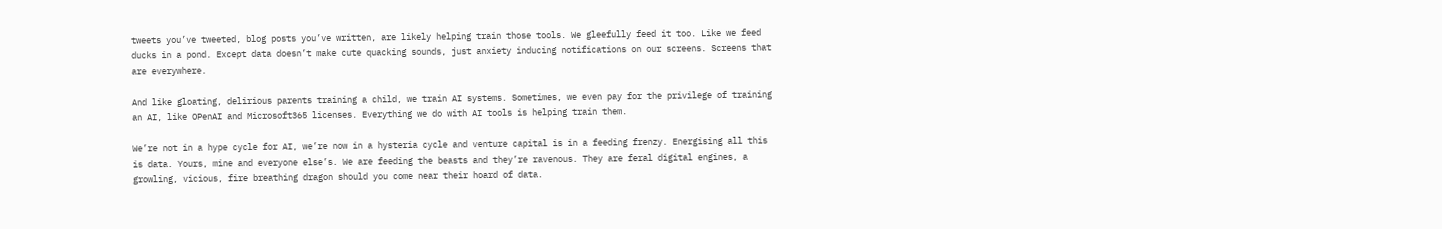tweets you’ve tweeted, blog posts you’ve written, are likely helping train those tools. We gleefully feed it too. Like we feed ducks in a pond. Except data doesn’t make cute quacking sounds, just anxiety inducing notifications on our screens. Screens that are everywhere.

And like gloating, delirious parents training a child, we train AI systems. Sometimes, we even pay for the privilege of training an AI, like OPenAI and Microsoft365 licenses. Everything we do with AI tools is helping train them.

We’re not in a hype cycle for AI, we’re now in a hysteria cycle and venture capital is in a feeding frenzy. Energising all this is data. Yours, mine and everyone else’s. We are feeding the beasts and they’re ravenous. They are feral digital engines, a growling, vicious, fire breathing dragon should you come near their hoard of data.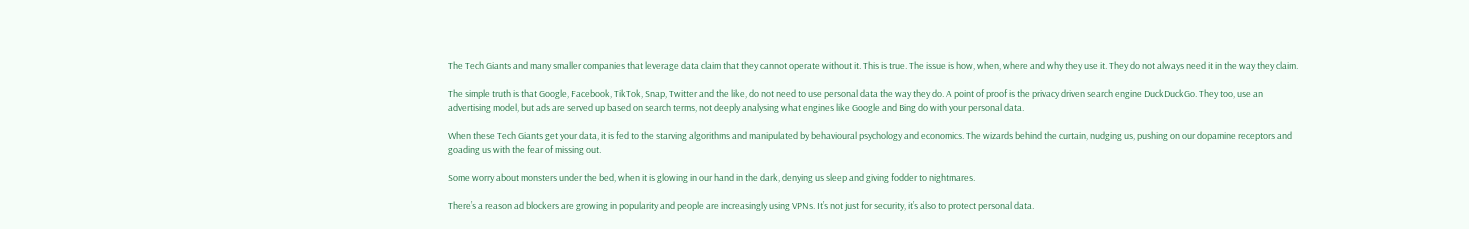The Tech Giants and many smaller companies that leverage data claim that they cannot operate without it. This is true. The issue is how, when, where and why they use it. They do not always need it in the way they claim.

The simple truth is that Google, Facebook, TikTok, Snap, Twitter and the like, do not need to use personal data the way they do. A point of proof is the privacy driven search engine DuckDuckGo. They too, use an advertising model, but ads are served up based on search terms, not deeply analysing what engines like Google and Bing do with your personal data.

When these Tech Giants get your data, it is fed to the starving algorithms and manipulated by behavioural psychology and economics. The wizards behind the curtain, nudging us, pushing on our dopamine receptors and goading us with the fear of missing out.

Some worry about monsters under the bed, when it is glowing in our hand in the dark, denying us sleep and giving fodder to nightmares.

There’s a reason ad blockers are growing in popularity and people are increasingly using VPNs. It’s not just for security, it’s also to protect personal data.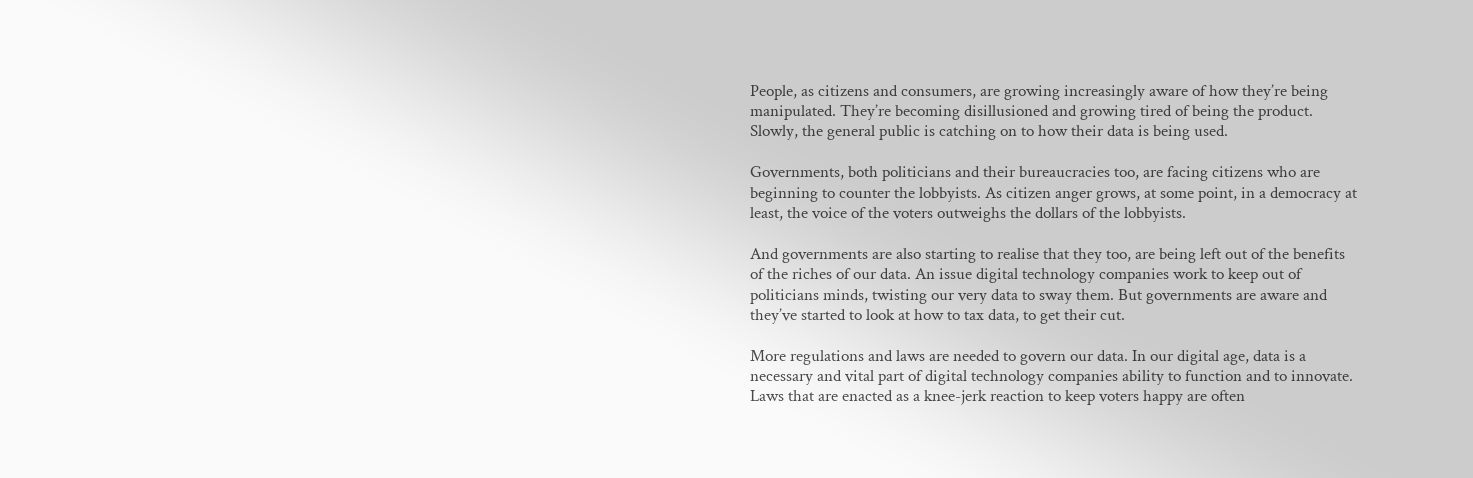People, as citizens and consumers, are growing increasingly aware of how they’re being manipulated. They’re becoming disillusioned and growing tired of being the product. Slowly, the general public is catching on to how their data is being used.

Governments, both politicians and their bureaucracies too, are facing citizens who are beginning to counter the lobbyists. As citizen anger grows, at some point, in a democracy at least, the voice of the voters outweighs the dollars of the lobbyists.

And governments are also starting to realise that they too, are being left out of the benefits of the riches of our data. An issue digital technology companies work to keep out of politicians minds, twisting our very data to sway them. But governments are aware and they’ve started to look at how to tax data, to get their cut.

More regulations and laws are needed to govern our data. In our digital age, data is a necessary and vital part of digital technology companies ability to function and to innovate. Laws that are enacted as a knee-jerk reaction to keep voters happy are often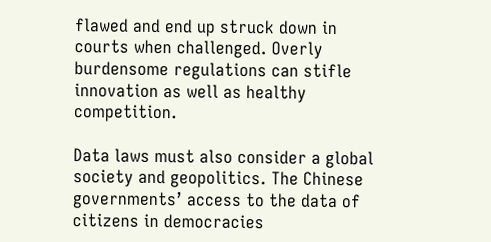flawed and end up struck down in courts when challenged. Overly burdensome regulations can stifle innovation as well as healthy competition.

Data laws must also consider a global society and geopolitics. The Chinese governments’ access to the data of citizens in democracies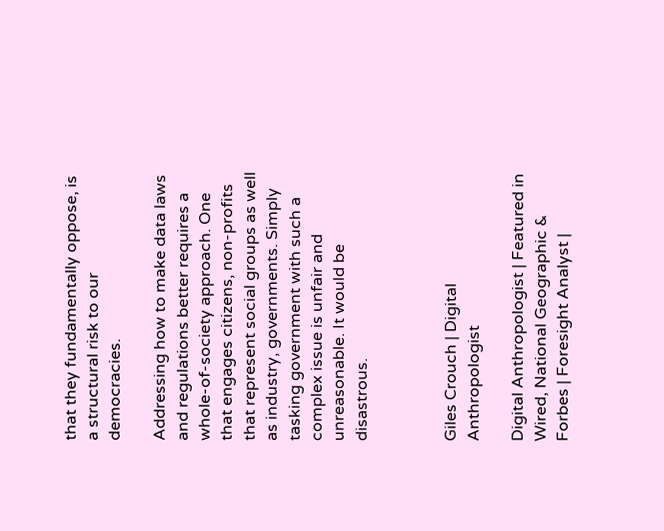that they fundamentally oppose, is a structural risk to our democracies.

Addressing how to make data laws and regulations better requires a whole-of-society approach. One that engages citizens, non-profits that represent social groups as well as industry, governments. Simply tasking government with such a complex issue is unfair and unreasonable. It would be disastrous.



Giles Crouch | Digital Anthropologist

Digital Anthropologist | Featured in Wired, National Geographic & Forbes | Foresight Analyst |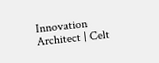Innovation Architect | Celt